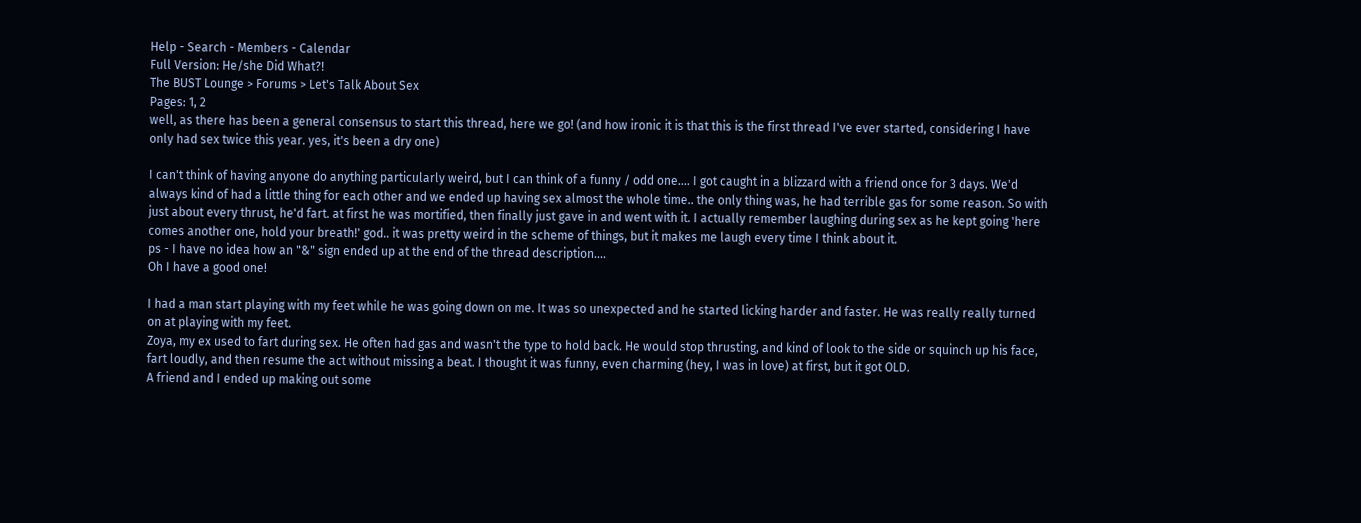Help - Search - Members - Calendar
Full Version: He/she Did What?!
The BUST Lounge > Forums > Let's Talk About Sex
Pages: 1, 2
well, as there has been a general consensus to start this thread, here we go! (and how ironic it is that this is the first thread I've ever started, considering I have only had sex twice this year. yes, it's been a dry one)

I can't think of having anyone do anything particularly weird, but I can think of a funny / odd one.... I got caught in a blizzard with a friend once for 3 days. We'd always kind of had a little thing for each other and we ended up having sex almost the whole time.. the only thing was, he had terrible gas for some reason. So with just about every thrust, he'd fart. at first he was mortified, then finally just gave in and went with it. I actually remember laughing during sex as he kept going 'here comes another one, hold your breath!' god.. it was pretty weird in the scheme of things, but it makes me laugh every time I think about it.
ps - I have no idea how an "&" sign ended up at the end of the thread description....
Oh I have a good one!

I had a man start playing with my feet while he was going down on me. It was so unexpected and he started licking harder and faster. He was really really turned on at playing with my feet.
Zoya, my ex used to fart during sex. He often had gas and wasn't the type to hold back. He would stop thrusting, and kind of look to the side or squinch up his face, fart loudly, and then resume the act without missing a beat. I thought it was funny, even charming (hey, I was in love) at first, but it got OLD.
A friend and I ended up making out some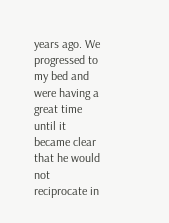years ago. We progressed to my bed and were having a great time until it became clear that he would not reciprocate in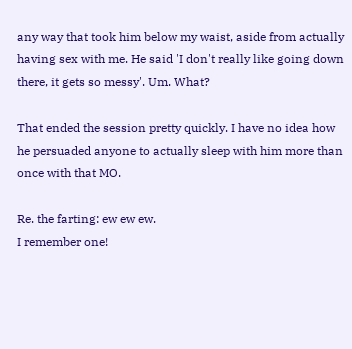any way that took him below my waist, aside from actually having sex with me. He said 'I don't really like going down there, it gets so messy'. Um. What?

That ended the session pretty quickly. I have no idea how he persuaded anyone to actually sleep with him more than once with that MO.

Re. the farting: ew ew ew.
I remember one!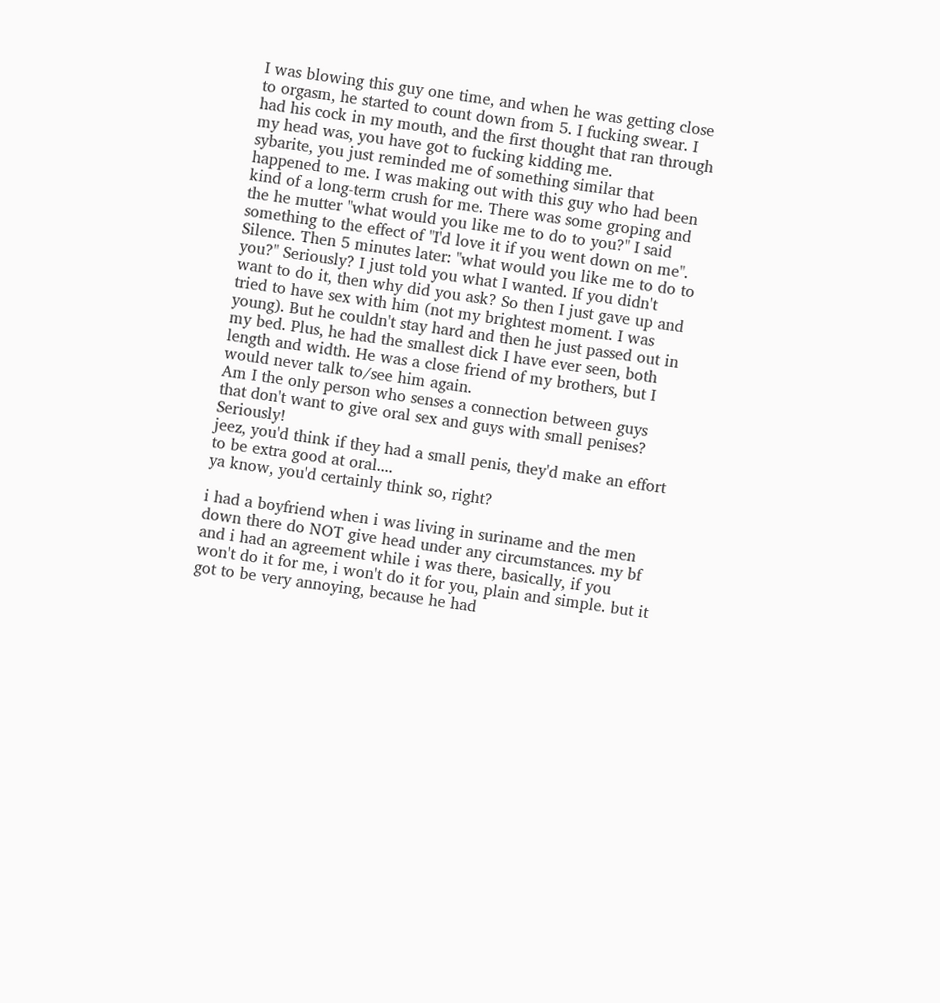I was blowing this guy one time, and when he was getting close to orgasm, he started to count down from 5. I fucking swear. I had his cock in my mouth, and the first thought that ran through my head was, you have got to fucking kidding me.
sybarite, you just reminded me of something similar that happened to me. I was making out with this guy who had been kind of a long-term crush for me. There was some groping and the he mutter "what would you like me to do to you?" I said something to the effect of "I'd love it if you went down on me". Silence. Then 5 minutes later: "what would you like me to do to you?" Seriously? I just told you what I wanted. If you didn't want to do it, then why did you ask? So then I just gave up and tried to have sex with him (not my brightest moment. I was young). But he couldn't stay hard and then he just passed out in my bed. Plus, he had the smallest dick I have ever seen, both length and width. He was a close friend of my brothers, but I would never talk to/see him again.
Am I the only person who senses a connection between guys that don't want to give oral sex and guys with small penises? Seriously!
jeez, you'd think if they had a small penis, they'd make an effort to be extra good at oral....
ya know, you'd certainly think so, right?

i had a boyfriend when i was living in suriname and the men down there do NOT give head under any circumstances. my bf and i had an agreement while i was there, basically, if you won't do it for me, i won't do it for you, plain and simple. but it got to be very annoying, because he had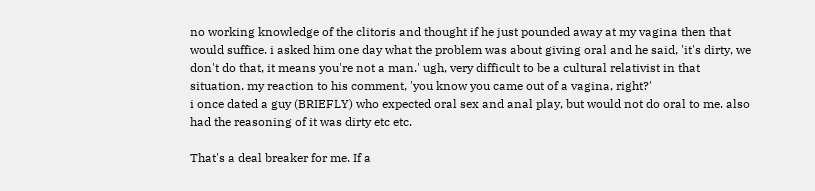no working knowledge of the clitoris and thought if he just pounded away at my vagina then that would suffice. i asked him one day what the problem was about giving oral and he said, 'it's dirty, we don't do that, it means you're not a man.' ugh, very difficult to be a cultural relativist in that situation. my reaction to his comment, 'you know you came out of a vagina, right?'
i once dated a guy (BRIEFLY) who expected oral sex and anal play, but would not do oral to me. also had the reasoning of it was dirty etc etc.

That's a deal breaker for me. If a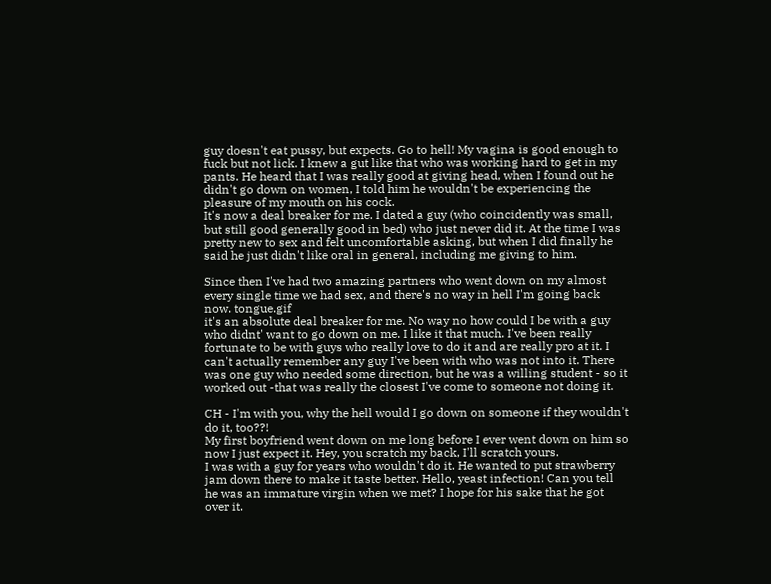guy doesn't eat pussy, but expects. Go to hell! My vagina is good enough to fuck but not lick. I knew a gut like that who was working hard to get in my pants. He heard that I was really good at giving head, when I found out he didn't go down on women, I told him he wouldn't be experiencing the pleasure of my mouth on his cock.
It's now a deal breaker for me. I dated a guy (who coincidently was small, but still good generally good in bed) who just never did it. At the time I was pretty new to sex and felt uncomfortable asking, but when I did finally he said he just didn't like oral in general, including me giving to him.

Since then I've had two amazing partners who went down on my almost every single time we had sex, and there's no way in hell I'm going back now. tongue.gif
it's an absolute deal breaker for me. No way no how could I be with a guy who didnt' want to go down on me. I like it that much. I've been really fortunate to be with guys who really love to do it and are really pro at it. I can't actually remember any guy I've been with who was not into it. There was one guy who needed some direction, but he was a willing student - so it worked out -that was really the closest I've come to someone not doing it.

CH - I'm with you, why the hell would I go down on someone if they wouldn't do it, too??!
My first boyfriend went down on me long before I ever went down on him so now I just expect it. Hey, you scratch my back, I'll scratch yours.
I was with a guy for years who wouldn't do it. He wanted to put strawberry jam down there to make it taste better. Hello, yeast infection! Can you tell he was an immature virgin when we met? I hope for his sake that he got over it.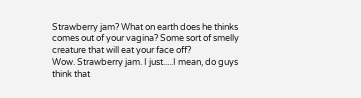Strawberry jam? What on earth does he thinks comes out of your vagina? Some sort of smelly creature that will eat your face off?
Wow. Strawberry jam. I just.....I mean, do guys think that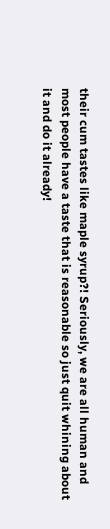their cum tastes like maple syrup?! Seriously, we are all human and most people have a taste that is reasonable so just quit whining about it and do it already!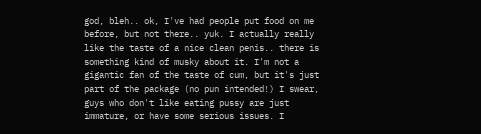god, bleh.. ok, I've had people put food on me before, but not there.. yuk. I actually really like the taste of a nice clean penis.. there is something kind of musky about it. I'm not a gigantic fan of the taste of cum, but it's just part of the package (no pun intended!) I swear, guys who don't like eating pussy are just immature, or have some serious issues. I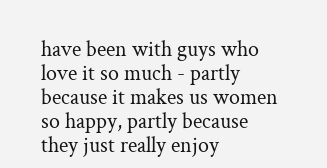have been with guys who love it so much - partly because it makes us women so happy, partly because they just really enjoy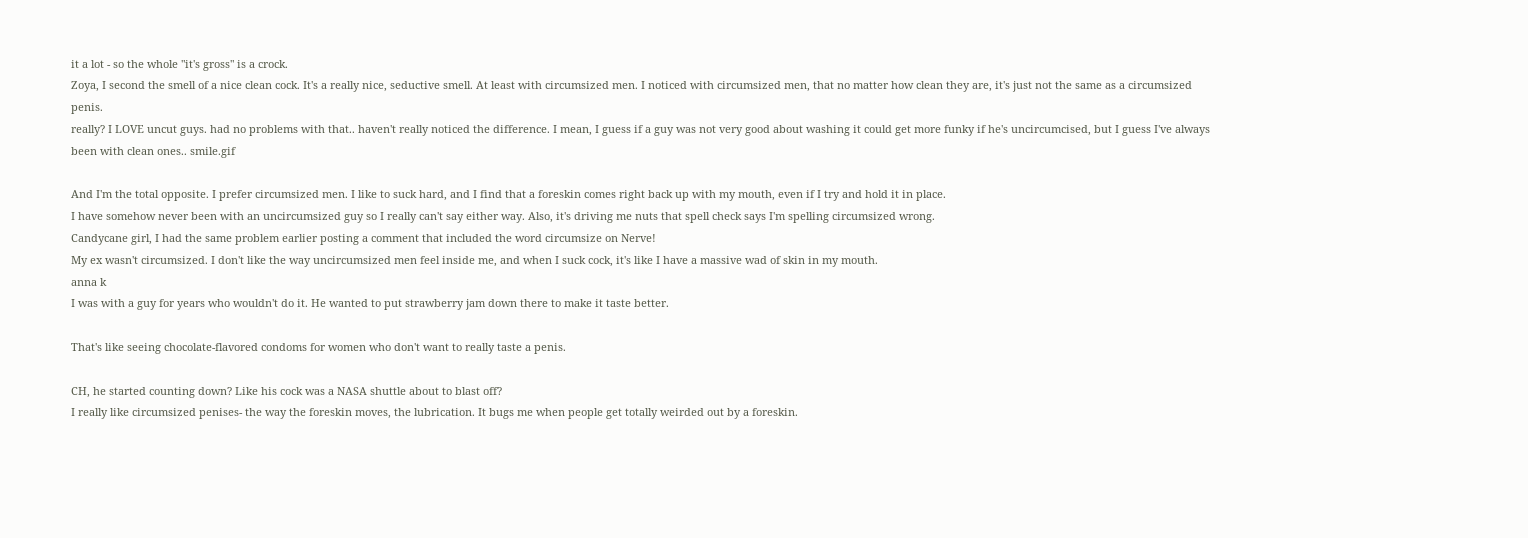it a lot - so the whole "it's gross" is a crock.
Zoya, I second the smell of a nice clean cock. It's a really nice, seductive smell. At least with circumsized men. I noticed with circumsized men, that no matter how clean they are, it's just not the same as a circumsized penis.
really? I LOVE uncut guys. had no problems with that.. haven't really noticed the difference. I mean, I guess if a guy was not very good about washing it could get more funky if he's uncircumcised, but I guess I've always been with clean ones.. smile.gif

And I'm the total opposite. I prefer circumsized men. I like to suck hard, and I find that a foreskin comes right back up with my mouth, even if I try and hold it in place.
I have somehow never been with an uncircumsized guy so I really can't say either way. Also, it's driving me nuts that spell check says I'm spelling circumsized wrong.
Candycane girl, I had the same problem earlier posting a comment that included the word circumsize on Nerve!
My ex wasn't circumsized. I don't like the way uncircumsized men feel inside me, and when I suck cock, it's like I have a massive wad of skin in my mouth.
anna k
I was with a guy for years who wouldn't do it. He wanted to put strawberry jam down there to make it taste better.

That's like seeing chocolate-flavored condoms for women who don't want to really taste a penis.

CH, he started counting down? Like his cock was a NASA shuttle about to blast off?
I really like circumsized penises- the way the foreskin moves, the lubrication. It bugs me when people get totally weirded out by a foreskin.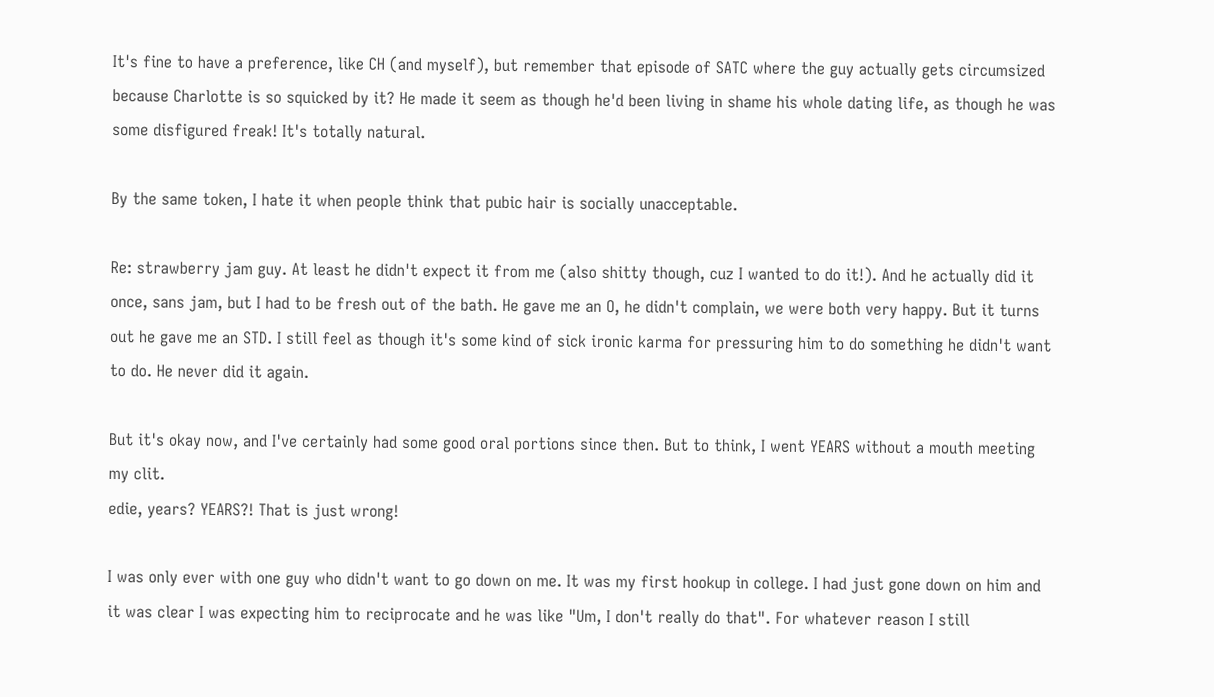It's fine to have a preference, like CH (and myself), but remember that episode of SATC where the guy actually gets circumsized because Charlotte is so squicked by it? He made it seem as though he'd been living in shame his whole dating life, as though he was some disfigured freak! It's totally natural.

By the same token, I hate it when people think that pubic hair is socially unacceptable.

Re: strawberry jam guy. At least he didn't expect it from me (also shitty though, cuz I wanted to do it!). And he actually did it once, sans jam, but I had to be fresh out of the bath. He gave me an O, he didn't complain, we were both very happy. But it turns out he gave me an STD. I still feel as though it's some kind of sick ironic karma for pressuring him to do something he didn't want to do. He never did it again.

But it's okay now, and I've certainly had some good oral portions since then. But to think, I went YEARS without a mouth meeting my clit.
edie, years? YEARS?! That is just wrong!

I was only ever with one guy who didn't want to go down on me. It was my first hookup in college. I had just gone down on him and it was clear I was expecting him to reciprocate and he was like "Um, I don't really do that". For whatever reason I still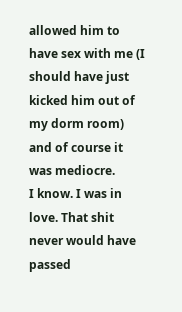allowed him to have sex with me (I should have just kicked him out of my dorm room) and of course it was mediocre.
I know. I was in love. That shit never would have passed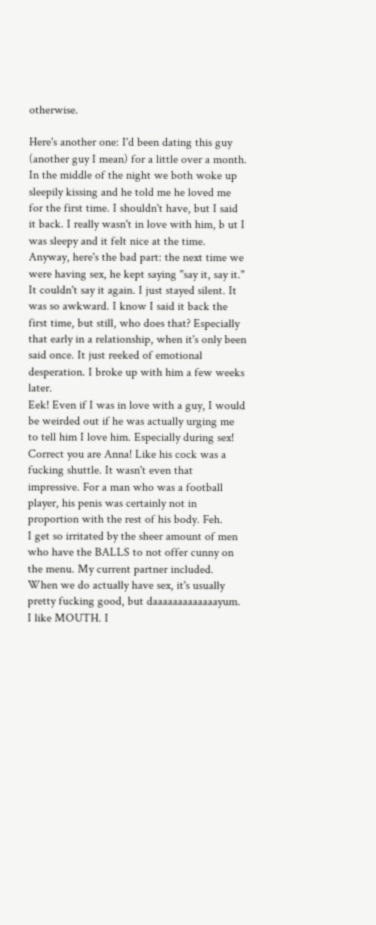otherwise.

Here's another one: I'd been dating this guy (another guy I mean) for a little over a month. In the middle of the night we both woke up sleepily kissing and he told me he loved me for the first time. I shouldn't have, but I said it back. I really wasn't in love with him, b ut I was sleepy and it felt nice at the time. Anyway, here's the bad part: the next time we were having sex, he kept saying "say it, say it." It couldn't say it again. I just stayed silent. It was so awkward. I know I said it back the first time, but still, who does that? Especially that early in a relationship, when it's only been said once. It just reeked of emotional desperation. I broke up with him a few weeks later.
Eek! Even if I was in love with a guy, I would be weirded out if he was actually urging me to tell him I love him. Especially during sex!
Correct you are Anna! Like his cock was a fucking shuttle. It wasn't even that impressive. For a man who was a football player, his penis was certainly not in proportion with the rest of his body. Feh.
I get so irritated by the sheer amount of men who have the BALLS to not offer cunny on the menu. My current partner included. When we do actually have sex, it's usually pretty fucking good, but daaaaaaaaaaaaayum. I like MOUTH. I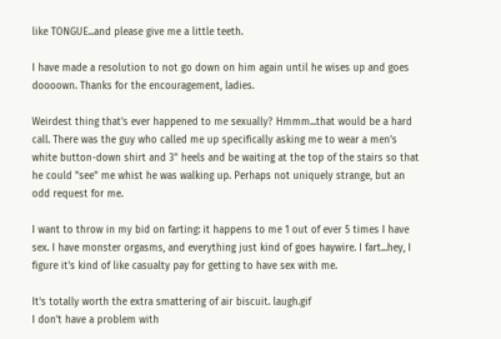like TONGUE...and please give me a little teeth.

I have made a resolution to not go down on him again until he wises up and goes doooown. Thanks for the encouragement, ladies.

Weirdest thing that's ever happened to me sexually? Hmmm...that would be a hard call. There was the guy who called me up specifically asking me to wear a men's white button-down shirt and 3" heels and be waiting at the top of the stairs so that he could "see" me whist he was walking up. Perhaps not uniquely strange, but an odd request for me.

I want to throw in my bid on farting: it happens to me 1 out of ever 5 times I have sex. I have monster orgasms, and everything just kind of goes haywire. I fart...hey, I figure it's kind of like casualty pay for getting to have sex with me.

It's totally worth the extra smattering of air biscuit. laugh.gif
I don't have a problem with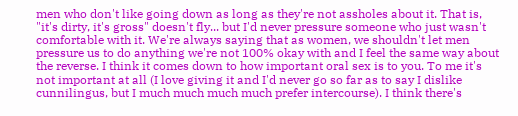men who don't like going down as long as they're not assholes about it. That is, "it's dirty, it's gross" doesn't fly... but I'd never pressure someone who just wasn't comfortable with it. We're always saying that as women, we shouldn't let men pressure us to do anything we're not 100% okay with and I feel the same way about the reverse. I think it comes down to how important oral sex is to you. To me it's not important at all (I love giving it and I'd never go so far as to say I dislike cunnilingus, but I much much much much prefer intercourse). I think there's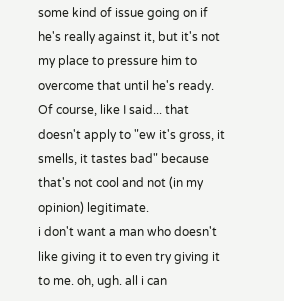some kind of issue going on if he's really against it, but it's not my place to pressure him to overcome that until he's ready. Of course, like I said... that doesn't apply to "ew it's gross, it smells, it tastes bad" because that's not cool and not (in my opinion) legitimate.
i don't want a man who doesn't like giving it to even try giving it to me. oh, ugh. all i can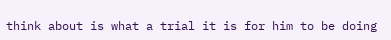think about is what a trial it is for him to be doing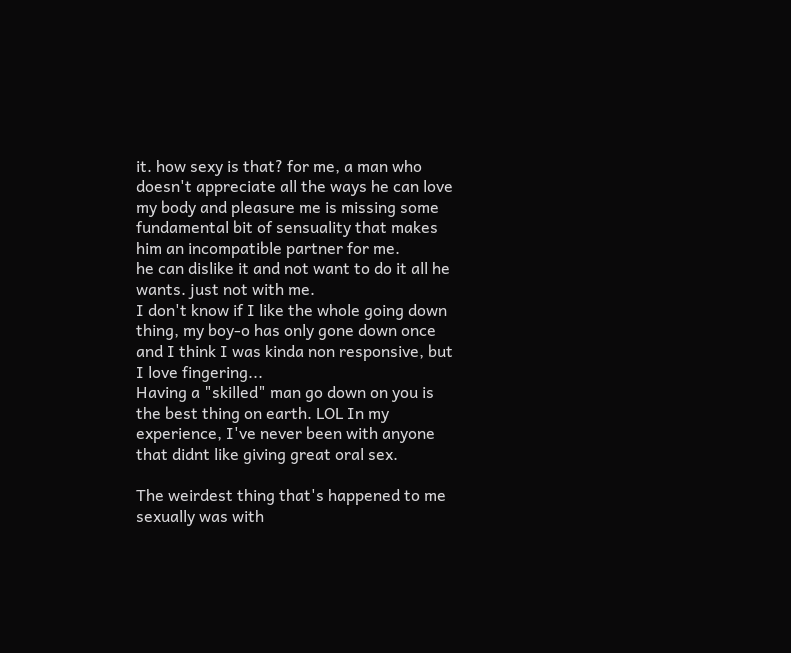it. how sexy is that? for me, a man who doesn't appreciate all the ways he can love my body and pleasure me is missing some fundamental bit of sensuality that makes him an incompatible partner for me.
he can dislike it and not want to do it all he wants. just not with me.
I don't know if I like the whole going down thing, my boy-o has only gone down once and I think I was kinda non responsive, but I love fingering...
Having a "skilled" man go down on you is the best thing on earth. LOL In my experience, I've never been with anyone that didnt like giving great oral sex.

The weirdest thing that's happened to me sexually was with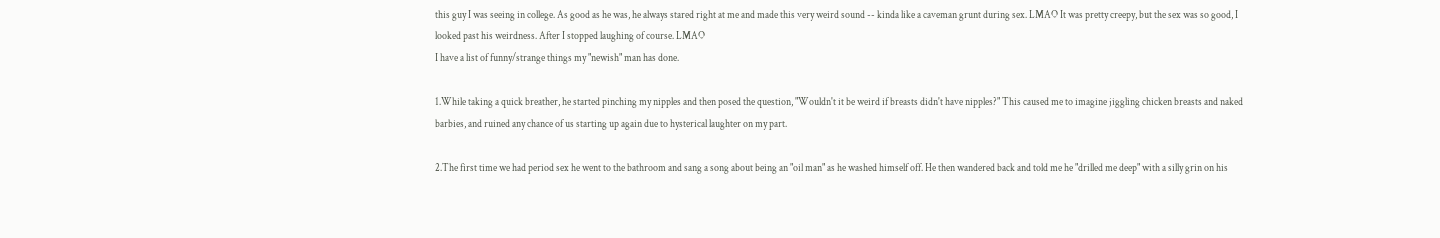this guy I was seeing in college. As good as he was, he always stared right at me and made this very weird sound -- kinda like a caveman grunt during sex. LMAO It was pretty creepy, but the sex was so good, I looked past his weirdness. After I stopped laughing of course. LMAO
I have a list of funny/strange things my "newish" man has done.

1.While taking a quick breather, he started pinching my nipples and then posed the question, "Wouldn't it be weird if breasts didn't have nipples?" This caused me to imagine jiggling chicken breasts and naked barbies, and ruined any chance of us starting up again due to hysterical laughter on my part.

2.The first time we had period sex he went to the bathroom and sang a song about being an "oil man" as he washed himself off. He then wandered back and told me he "drilled me deep" with a silly grin on his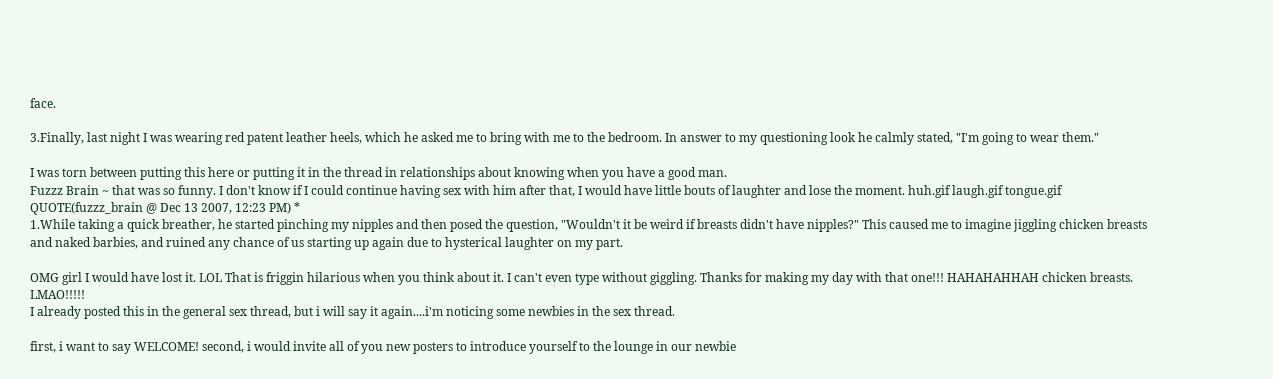face.

3.Finally, last night I was wearing red patent leather heels, which he asked me to bring with me to the bedroom. In answer to my questioning look he calmly stated, "I'm going to wear them."

I was torn between putting this here or putting it in the thread in relationships about knowing when you have a good man.
Fuzzz Brain ~ that was so funny. I don't know if I could continue having sex with him after that, I would have little bouts of laughter and lose the moment. huh.gif laugh.gif tongue.gif
QUOTE(fuzzz_brain @ Dec 13 2007, 12:23 PM) *
1.While taking a quick breather, he started pinching my nipples and then posed the question, "Wouldn't it be weird if breasts didn't have nipples?" This caused me to imagine jiggling chicken breasts and naked barbies, and ruined any chance of us starting up again due to hysterical laughter on my part.

OMG girl I would have lost it. LOL That is friggin hilarious when you think about it. I can't even type without giggling. Thanks for making my day with that one!!! HAHAHAHHAH chicken breasts. LMAO!!!!!
I already posted this in the general sex thread, but i will say it again....i'm noticing some newbies in the sex thread.

first, i want to say WELCOME! second, i would invite all of you new posters to introduce yourself to the lounge in our newbie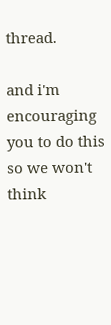thread.

and i'm encouraging you to do this so we won't think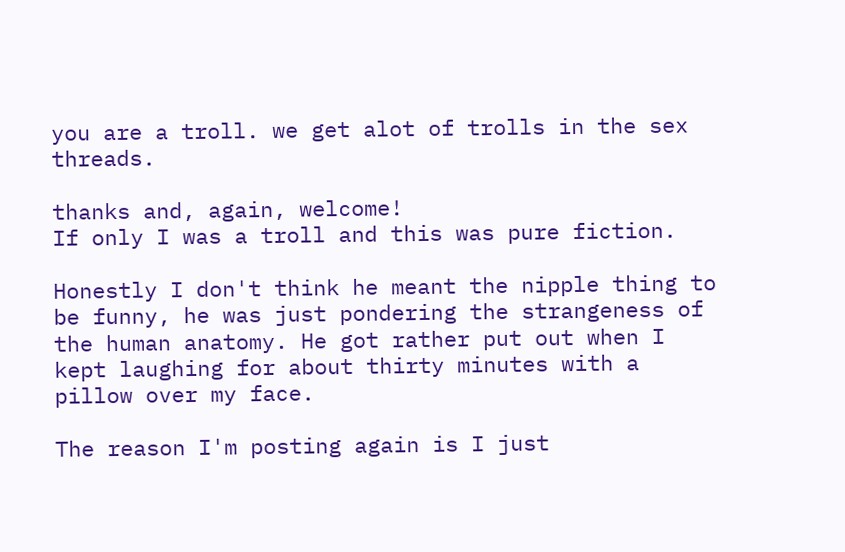you are a troll. we get alot of trolls in the sex threads.

thanks and, again, welcome!
If only I was a troll and this was pure fiction.

Honestly I don't think he meant the nipple thing to be funny, he was just pondering the strangeness of the human anatomy. He got rather put out when I kept laughing for about thirty minutes with a pillow over my face.

The reason I'm posting again is I just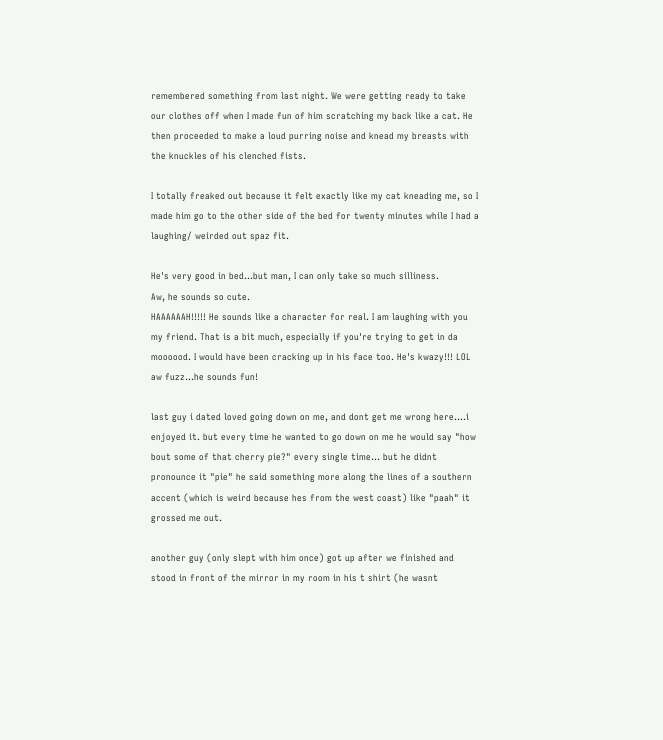remembered something from last night. We were getting ready to take our clothes off when I made fun of him scratching my back like a cat. He then proceeded to make a loud purring noise and knead my breasts with the knuckles of his clenched fists.

I totally freaked out because it felt exactly like my cat kneading me, so I made him go to the other side of the bed for twenty minutes while I had a laughing/ weirded out spaz fit.

He's very good in bed...but man, I can only take so much silliness.
Aw, he sounds so cute.
HAAAAAAH!!!!! He sounds like a character for real. I am laughing with you my friend. That is a bit much, especially if you're trying to get in da moooood. I would have been cracking up in his face too. He's kwazy!!! LOL
aw fuzz...he sounds fun!

last guy i dated loved going down on me, and dont get me wrong here....i enjoyed it. but every time he wanted to go down on me he would say "how bout some of that cherry pie?" every single time... but he didnt pronounce it "pie" he said something more along the lines of a southern accent (which is weird because hes from the west coast) like "paah" it grossed me out.

another guy (only slept with him once) got up after we finished and stood in front of the mirror in my room in his t shirt (he wasnt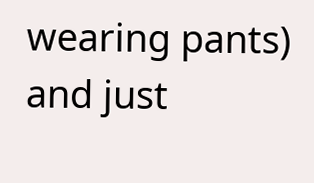wearing pants) and just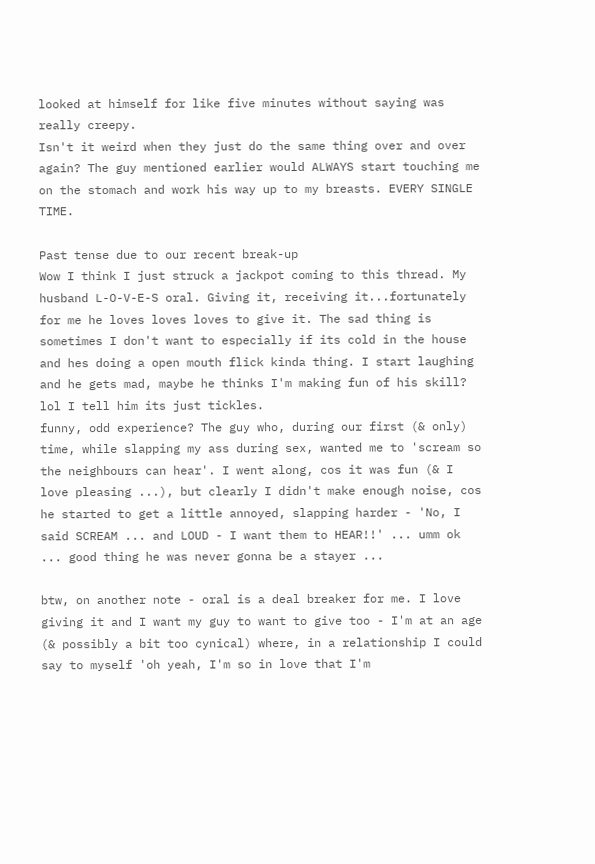looked at himself for like five minutes without saying was really creepy.
Isn't it weird when they just do the same thing over and over again? The guy mentioned earlier would ALWAYS start touching me on the stomach and work his way up to my breasts. EVERY SINGLE TIME.

Past tense due to our recent break-up
Wow I think I just struck a jackpot coming to this thread. My husband L-O-V-E-S oral. Giving it, receiving it...fortunately for me he loves loves loves to give it. The sad thing is sometimes I don't want to especially if its cold in the house and hes doing a open mouth flick kinda thing. I start laughing and he gets mad, maybe he thinks I'm making fun of his skill? lol I tell him its just tickles.
funny, odd experience? The guy who, during our first (& only) time, while slapping my ass during sex, wanted me to 'scream so the neighbours can hear'. I went along, cos it was fun (& I love pleasing ...), but clearly I didn't make enough noise, cos he started to get a little annoyed, slapping harder - 'No, I said SCREAM ... and LOUD - I want them to HEAR!!' ... umm ok ... good thing he was never gonna be a stayer ...

btw, on another note - oral is a deal breaker for me. I love giving it and I want my guy to want to give too - I'm at an age (& possibly a bit too cynical) where, in a relationship I could say to myself 'oh yeah, I'm so in love that I'm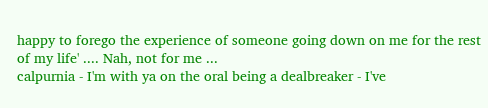happy to forego the experience of someone going down on me for the rest of my life' .... Nah, not for me ...
calpurnia - I'm with ya on the oral being a dealbreaker - I've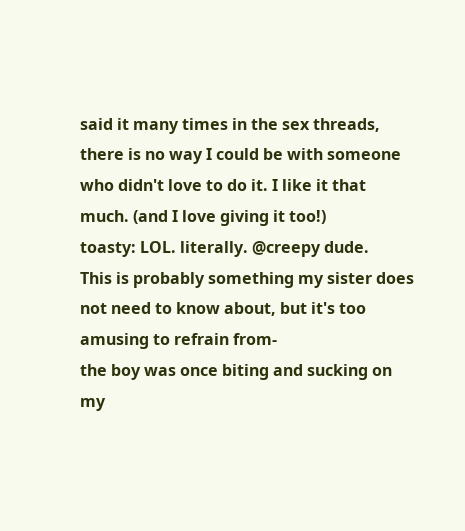said it many times in the sex threads, there is no way I could be with someone who didn't love to do it. I like it that much. (and I love giving it too!)
toasty: LOL. literally. @creepy dude.
This is probably something my sister does not need to know about, but it's too amusing to refrain from-
the boy was once biting and sucking on my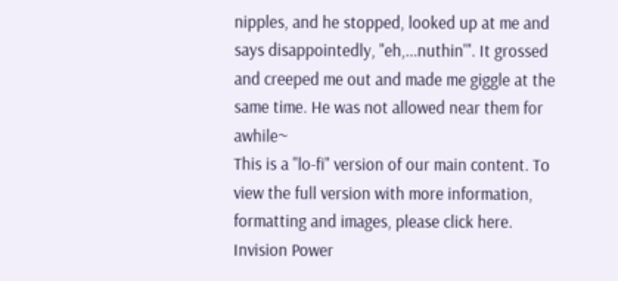nipples, and he stopped, looked up at me and says disappointedly, "eh,...nuthin'". It grossed and creeped me out and made me giggle at the same time. He was not allowed near them for awhile~
This is a "lo-fi" version of our main content. To view the full version with more information, formatting and images, please click here.
Invision Power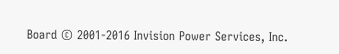Board © 2001-2016 Invision Power Services, Inc.